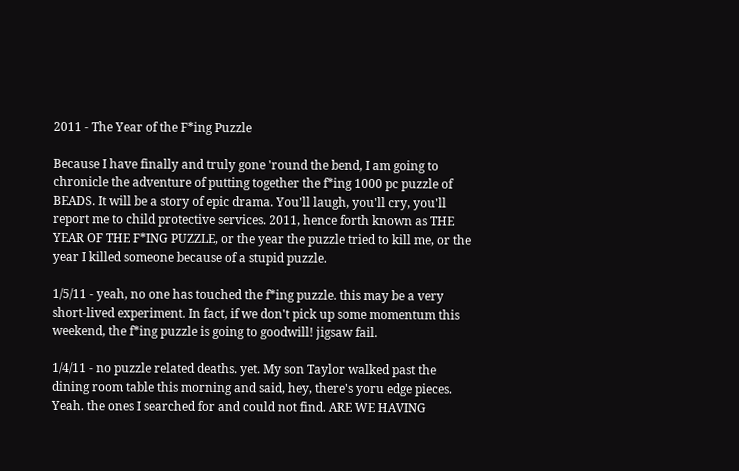2011 - The Year of the F*ing Puzzle

Because I have finally and truly gone 'round the bend, I am going to chronicle the adventure of putting together the f*ing 1000 pc puzzle of BEADS. It will be a story of epic drama. You'll laugh, you'll cry, you'll report me to child protective services. 2011, hence forth known as THE YEAR OF THE F*ING PUZZLE, or the year the puzzle tried to kill me, or the year I killed someone because of a stupid puzzle.

1/5/11 - yeah, no one has touched the f*ing puzzle. this may be a very short-lived experiment. In fact, if we don't pick up some momentum this weekend, the f*ing puzzle is going to goodwill! jigsaw fail.

1/4/11 - no puzzle related deaths. yet. My son Taylor walked past the dining room table this morning and said, hey, there's yoru edge pieces. Yeah. the ones I searched for and could not find. ARE WE HAVING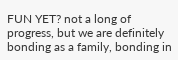FUN YET? not a long of progress, but we are definitely bonding as a family, bonding in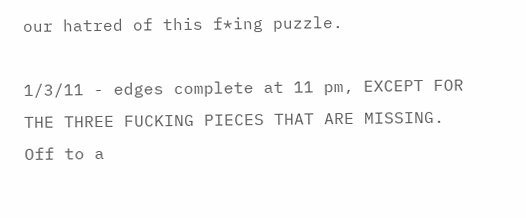our hatred of this f*ing puzzle.

1/3/11 - edges complete at 11 pm, EXCEPT FOR THE THREE FUCKING PIECES THAT ARE MISSING. Off to a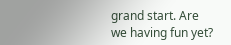grand start. Are we having fun yet?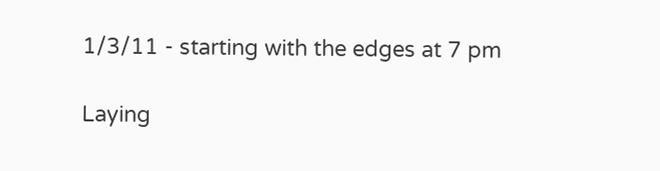1/3/11 - starting with the edges at 7 pm

Laying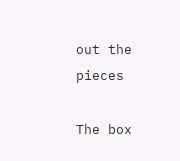out the pieces

The box